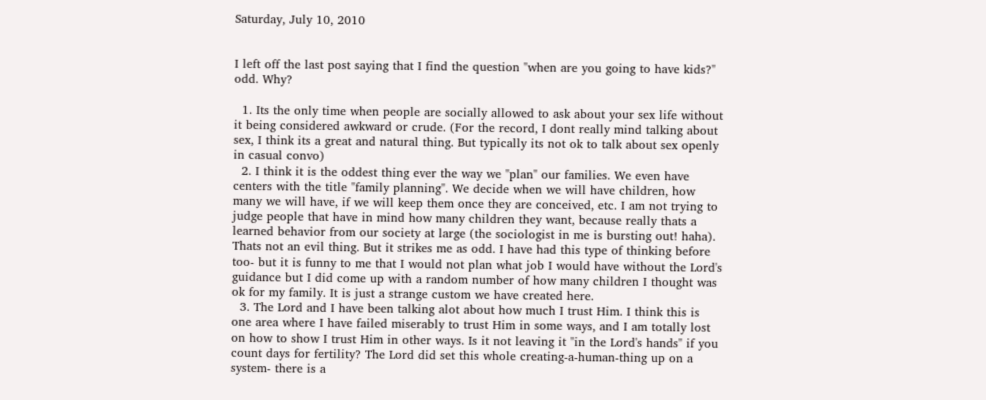Saturday, July 10, 2010


I left off the last post saying that I find the question "when are you going to have kids?" odd. Why?

  1. Its the only time when people are socially allowed to ask about your sex life without it being considered awkward or crude. (For the record, I dont really mind talking about sex, I think its a great and natural thing. But typically its not ok to talk about sex openly in casual convo)
  2. I think it is the oddest thing ever the way we "plan" our families. We even have centers with the title "family planning". We decide when we will have children, how many we will have, if we will keep them once they are conceived, etc. I am not trying to judge people that have in mind how many children they want, because really thats a learned behavior from our society at large (the sociologist in me is bursting out! haha). Thats not an evil thing. But it strikes me as odd. I have had this type of thinking before too- but it is funny to me that I would not plan what job I would have without the Lord's guidance but I did come up with a random number of how many children I thought was ok for my family. It is just a strange custom we have created here.
  3. The Lord and I have been talking alot about how much I trust Him. I think this is one area where I have failed miserably to trust Him in some ways, and I am totally lost on how to show I trust Him in other ways. Is it not leaving it "in the Lord's hands" if you count days for fertility? The Lord did set this whole creating-a-human-thing up on a system- there is a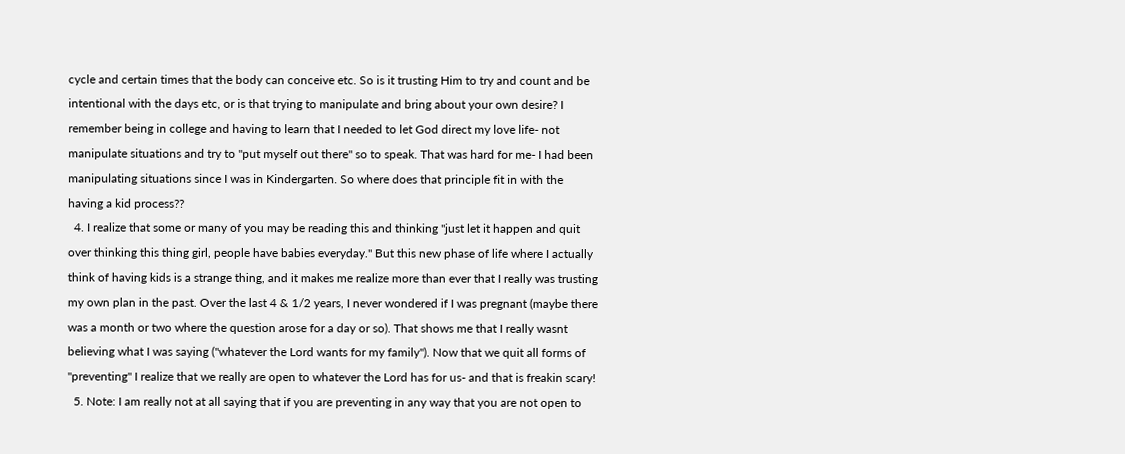cycle and certain times that the body can conceive etc. So is it trusting Him to try and count and be intentional with the days etc, or is that trying to manipulate and bring about your own desire? I remember being in college and having to learn that I needed to let God direct my love life- not manipulate situations and try to "put myself out there" so to speak. That was hard for me- I had been manipulating situations since I was in Kindergarten. So where does that principle fit in with the having a kid process??
  4. I realize that some or many of you may be reading this and thinking "just let it happen and quit over thinking this thing girl, people have babies everyday." But this new phase of life where I actually think of having kids is a strange thing, and it makes me realize more than ever that I really was trusting my own plan in the past. Over the last 4 & 1/2 years, I never wondered if I was pregnant (maybe there was a month or two where the question arose for a day or so). That shows me that I really wasnt believing what I was saying ("whatever the Lord wants for my family"). Now that we quit all forms of "preventing" I realize that we really are open to whatever the Lord has for us- and that is freakin scary!
  5. Note: I am really not at all saying that if you are preventing in any way that you are not open to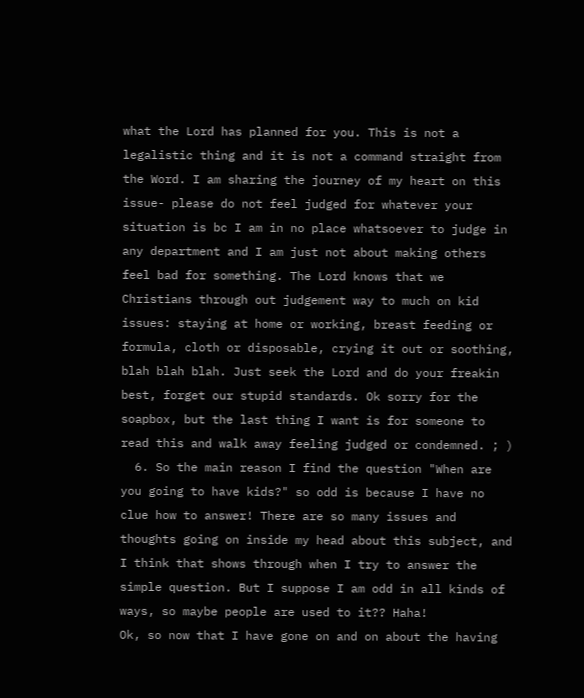what the Lord has planned for you. This is not a legalistic thing and it is not a command straight from the Word. I am sharing the journey of my heart on this issue- please do not feel judged for whatever your situation is bc I am in no place whatsoever to judge in any department and I am just not about making others feel bad for something. The Lord knows that we Christians through out judgement way to much on kid issues: staying at home or working, breast feeding or formula, cloth or disposable, crying it out or soothing, blah blah blah. Just seek the Lord and do your freakin best, forget our stupid standards. Ok sorry for the soapbox, but the last thing I want is for someone to read this and walk away feeling judged or condemned. ; )
  6. So the main reason I find the question "When are you going to have kids?" so odd is because I have no clue how to answer! There are so many issues and thoughts going on inside my head about this subject, and I think that shows through when I try to answer the simple question. But I suppose I am odd in all kinds of ways, so maybe people are used to it?? Haha!
Ok, so now that I have gone on and on about the having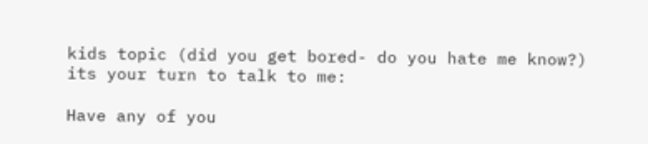kids topic (did you get bored- do you hate me know?) its your turn to talk to me:

Have any of you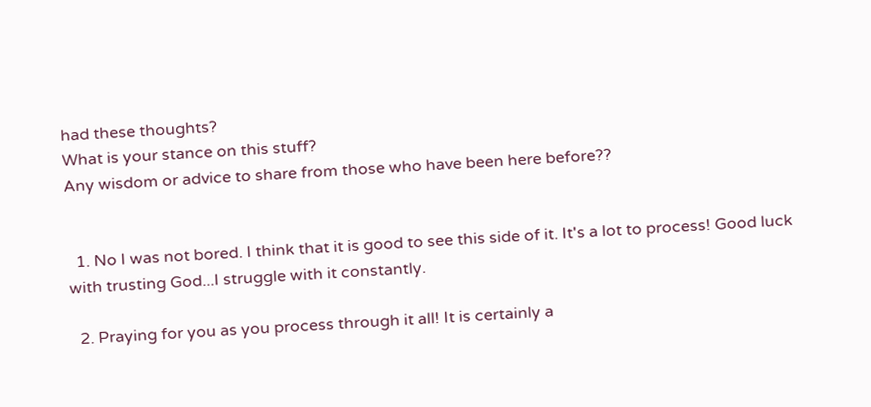had these thoughts?
What is your stance on this stuff?
Any wisdom or advice to share from those who have been here before??


  1. No I was not bored. I think that it is good to see this side of it. It's a lot to process! Good luck with trusting God...I struggle with it constantly.

  2. Praying for you as you process through it all! It is certainly a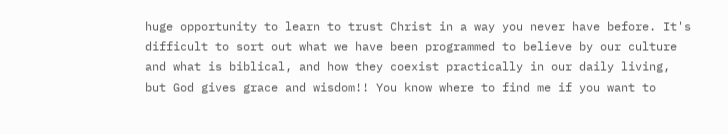huge opportunity to learn to trust Christ in a way you never have before. It's difficult to sort out what we have been programmed to believe by our culture and what is biblical, and how they coexist practically in our daily living, but God gives grace and wisdom!! You know where to find me if you want to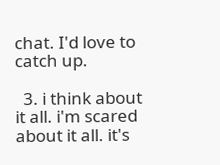chat. I'd love to catch up.

  3. i think about it all. i'm scared about it all. it's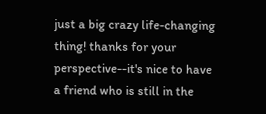just a big crazy life-changing thing! thanks for your perspective--it's nice to have a friend who is still in the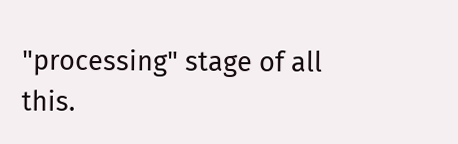"processing" stage of all this.